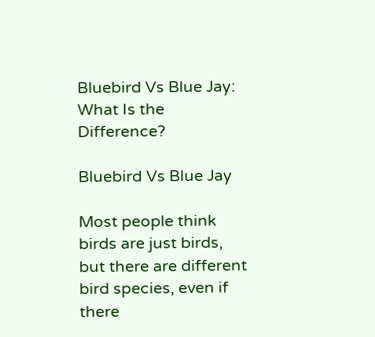Bluebird Vs Blue Jay: What Is the Difference?

Bluebird Vs Blue Jay

Most people think birds are just birds, but there are different bird species, even if there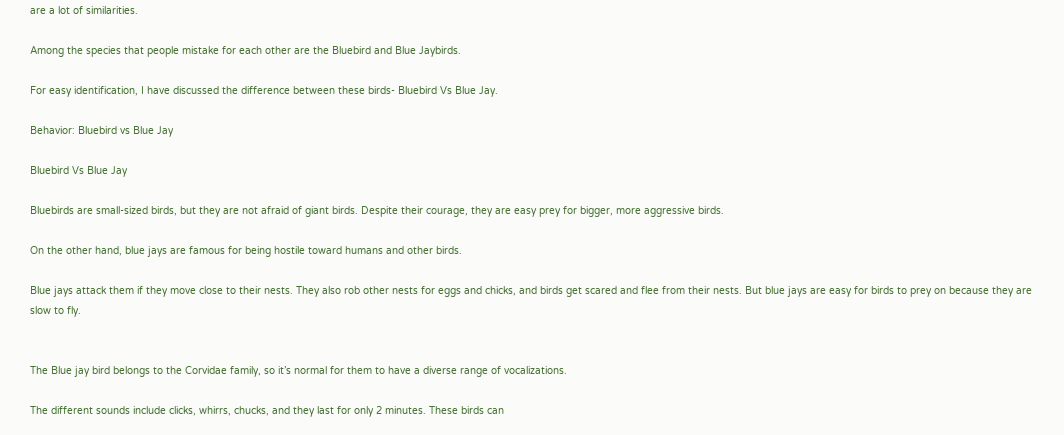are a lot of similarities.

Among the species that people mistake for each other are the Bluebird and Blue Jaybirds.

For easy identification, I have discussed the difference between these birds- Bluebird Vs Blue Jay.

Behavior: Bluebird vs Blue Jay

Bluebird Vs Blue Jay

Bluebirds are small-sized birds, but they are not afraid of giant birds. Despite their courage, they are easy prey for bigger, more aggressive birds.

On the other hand, blue jays are famous for being hostile toward humans and other birds.

Blue jays attack them if they move close to their nests. They also rob other nests for eggs and chicks, and birds get scared and flee from their nests. But blue jays are easy for birds to prey on because they are slow to fly.


The Blue jay bird belongs to the Corvidae family, so it’s normal for them to have a diverse range of vocalizations.

The different sounds include clicks, whirrs, chucks, and they last for only 2 minutes. These birds can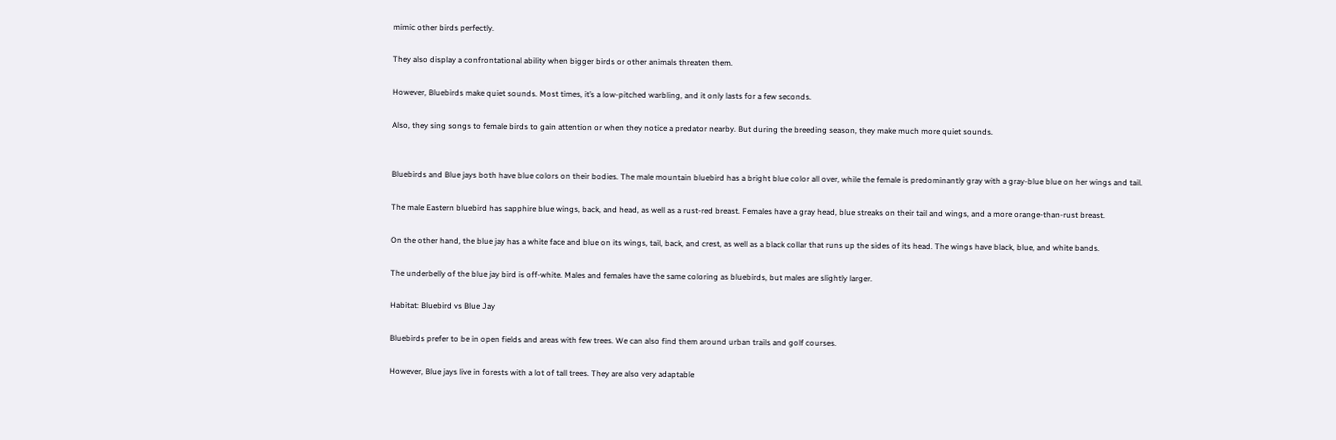mimic other birds perfectly.

They also display a confrontational ability when bigger birds or other animals threaten them.

However, Bluebirds make quiet sounds. Most times, it’s a low-pitched warbling, and it only lasts for a few seconds.

Also, they sing songs to female birds to gain attention or when they notice a predator nearby. But during the breeding season, they make much more quiet sounds.


Bluebirds and Blue jays both have blue colors on their bodies. The male mountain bluebird has a bright blue color all over, while the female is predominantly gray with a gray-blue blue on her wings and tail.

The male Eastern bluebird has sapphire blue wings, back, and head, as well as a rust-red breast. Females have a gray head, blue streaks on their tail and wings, and a more orange-than-rust breast.

On the other hand, the blue jay has a white face and blue on its wings, tail, back, and crest, as well as a black collar that runs up the sides of its head. The wings have black, blue, and white bands.

The underbelly of the blue jay bird is off-white. Males and females have the same coloring as bluebirds, but males are slightly larger.

Habitat: Bluebird vs Blue Jay

Bluebirds prefer to be in open fields and areas with few trees. We can also find them around urban trails and golf courses.

However, Blue jays live in forests with a lot of tall trees. They are also very adaptable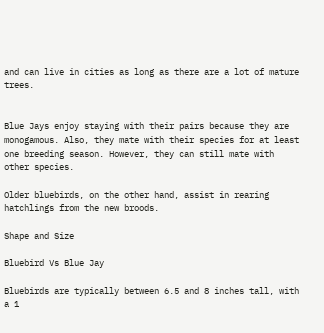and can live in cities as long as there are a lot of mature trees.


Blue Jays enjoy staying with their pairs because they are monogamous. Also, they mate with their species for at least one breeding season. However, they can still mate with other species.

Older bluebirds, on the other hand, assist in rearing hatchlings from the new broods.

Shape and Size

Bluebird Vs Blue Jay

Bluebirds are typically between 6.5 and 8 inches tall, with a 1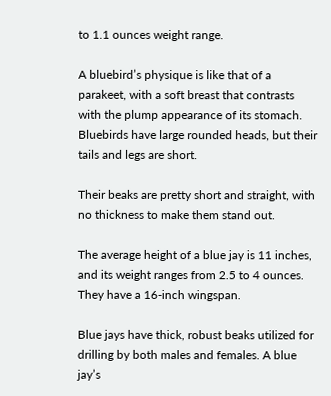to 1.1 ounces weight range.

A bluebird’s physique is like that of a parakeet, with a soft breast that contrasts with the plump appearance of its stomach. Bluebirds have large rounded heads, but their tails and legs are short.

Their beaks are pretty short and straight, with no thickness to make them stand out.

The average height of a blue jay is 11 inches, and its weight ranges from 2.5 to 4 ounces. They have a 16-inch wingspan.

Blue jays have thick, robust beaks utilized for drilling by both males and females. A blue jay’s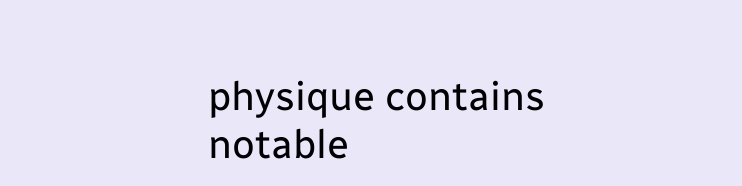physique contains notable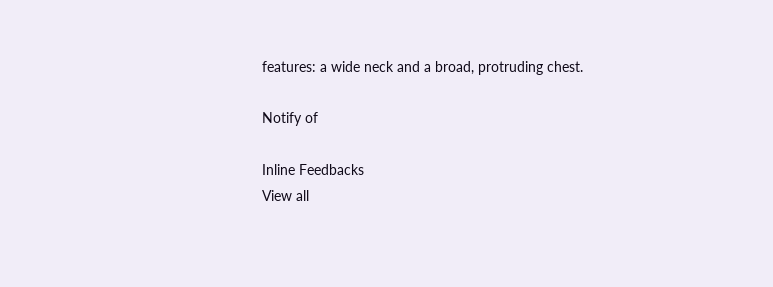features: a wide neck and a broad, protruding chest.

Notify of

Inline Feedbacks
View all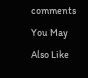comments
You May Also Like